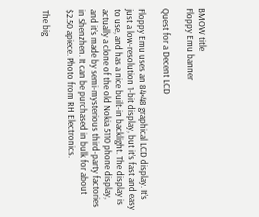BMOW title
Floppy Emu banner

Quest for a Decent LCD

Floppy Emu uses an 84×48 graphical LCD display. It’s just a low-resolution 1-bit display, but it’s fast and easy to use, and has a nice built-in backlight. The display is actually a clone of the old Nokia 5110 phone display, and it’s made by semi-mysterious third-party factories in Shenzhen. It can be purchased in bulk for about $2.50 apiece. Photo from RH Electronics.

The big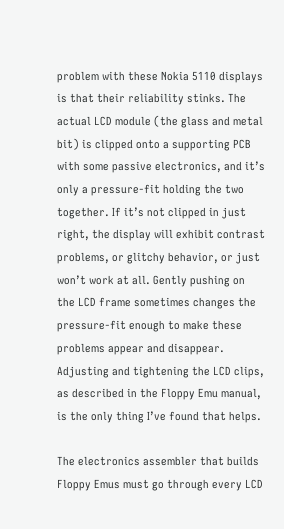problem with these Nokia 5110 displays is that their reliability stinks. The actual LCD module (the glass and metal bit) is clipped onto a supporting PCB with some passive electronics, and it’s only a pressure-fit holding the two together. If it’s not clipped in just right, the display will exhibit contrast problems, or glitchy behavior, or just won’t work at all. Gently pushing on the LCD frame sometimes changes the pressure-fit enough to make these problems appear and disappear. Adjusting and tightening the LCD clips, as described in the Floppy Emu manual, is the only thing I’ve found that helps.

The electronics assembler that builds Floppy Emus must go through every LCD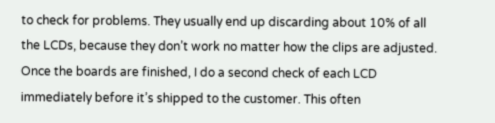to check for problems. They usually end up discarding about 10% of all the LCDs, because they don’t work no matter how the clips are adjusted. Once the boards are finished, I do a second check of each LCD immediately before it’s shipped to the customer. This often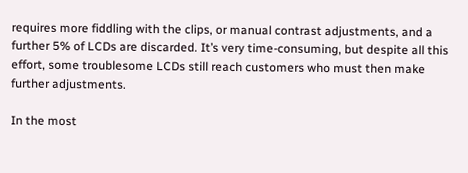requires more fiddling with the clips, or manual contrast adjustments, and a further 5% of LCDs are discarded. It’s very time-consuming, but despite all this effort, some troublesome LCDs still reach customers who must then make further adjustments.

In the most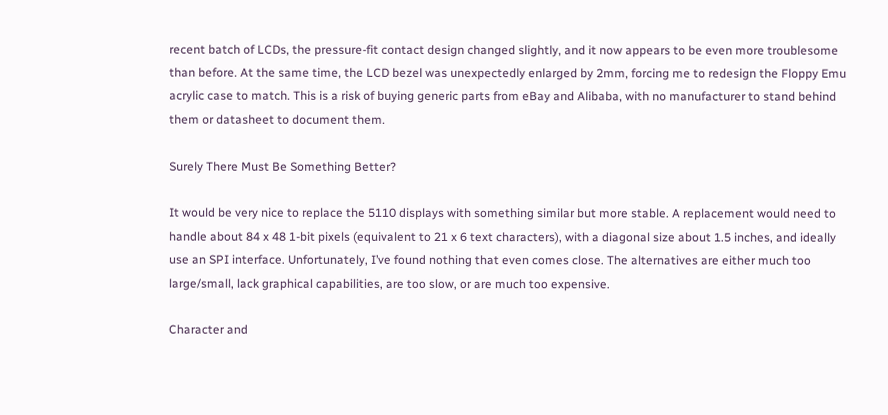recent batch of LCDs, the pressure-fit contact design changed slightly, and it now appears to be even more troublesome than before. At the same time, the LCD bezel was unexpectedly enlarged by 2mm, forcing me to redesign the Floppy Emu acrylic case to match. This is a risk of buying generic parts from eBay and Alibaba, with no manufacturer to stand behind them or datasheet to document them.

Surely There Must Be Something Better?

It would be very nice to replace the 5110 displays with something similar but more stable. A replacement would need to handle about 84 x 48 1-bit pixels (equivalent to 21 x 6 text characters), with a diagonal size about 1.5 inches, and ideally use an SPI interface. Unfortunately, I’ve found nothing that even comes close. The alternatives are either much too large/small, lack graphical capabilities, are too slow, or are much too expensive.

Character and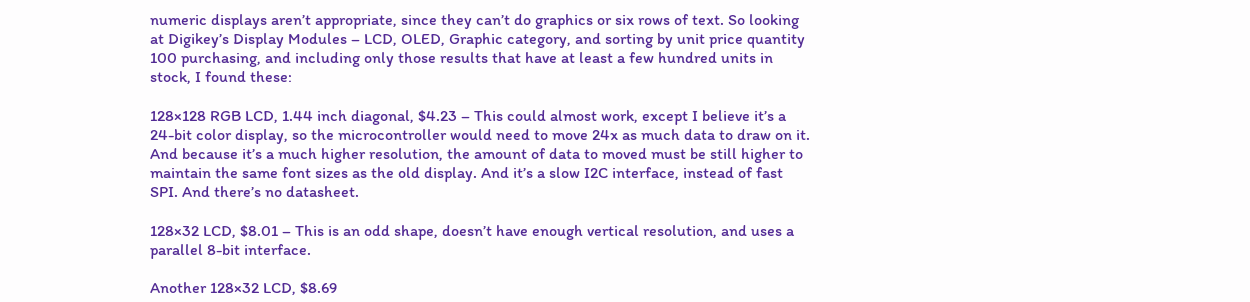numeric displays aren’t appropriate, since they can’t do graphics or six rows of text. So looking at Digikey’s Display Modules – LCD, OLED, Graphic category, and sorting by unit price quantity 100 purchasing, and including only those results that have at least a few hundred units in stock, I found these:

128×128 RGB LCD, 1.44 inch diagonal, $4.23 – This could almost work, except I believe it’s a 24-bit color display, so the microcontroller would need to move 24x as much data to draw on it. And because it’s a much higher resolution, the amount of data to moved must be still higher to maintain the same font sizes as the old display. And it’s a slow I2C interface, instead of fast SPI. And there’s no datasheet.

128×32 LCD, $8.01 – This is an odd shape, doesn’t have enough vertical resolution, and uses a parallel 8-bit interface.

Another 128×32 LCD, $8.69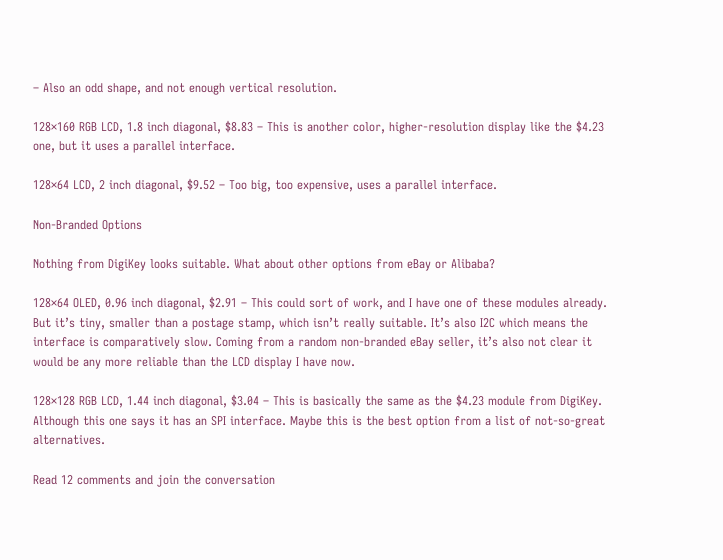– Also an odd shape, and not enough vertical resolution.

128×160 RGB LCD, 1.8 inch diagonal, $8.83 – This is another color, higher-resolution display like the $4.23 one, but it uses a parallel interface.

128×64 LCD, 2 inch diagonal, $9.52 – Too big, too expensive, uses a parallel interface.

Non-Branded Options

Nothing from DigiKey looks suitable. What about other options from eBay or Alibaba?

128×64 OLED, 0.96 inch diagonal, $2.91 – This could sort of work, and I have one of these modules already. But it’s tiny, smaller than a postage stamp, which isn’t really suitable. It’s also I2C which means the interface is comparatively slow. Coming from a random non-branded eBay seller, it’s also not clear it would be any more reliable than the LCD display I have now.

128×128 RGB LCD, 1.44 inch diagonal, $3.04 – This is basically the same as the $4.23 module from DigiKey. Although this one says it has an SPI interface. Maybe this is the best option from a list of not-so-great alternatives.

Read 12 comments and join the conversation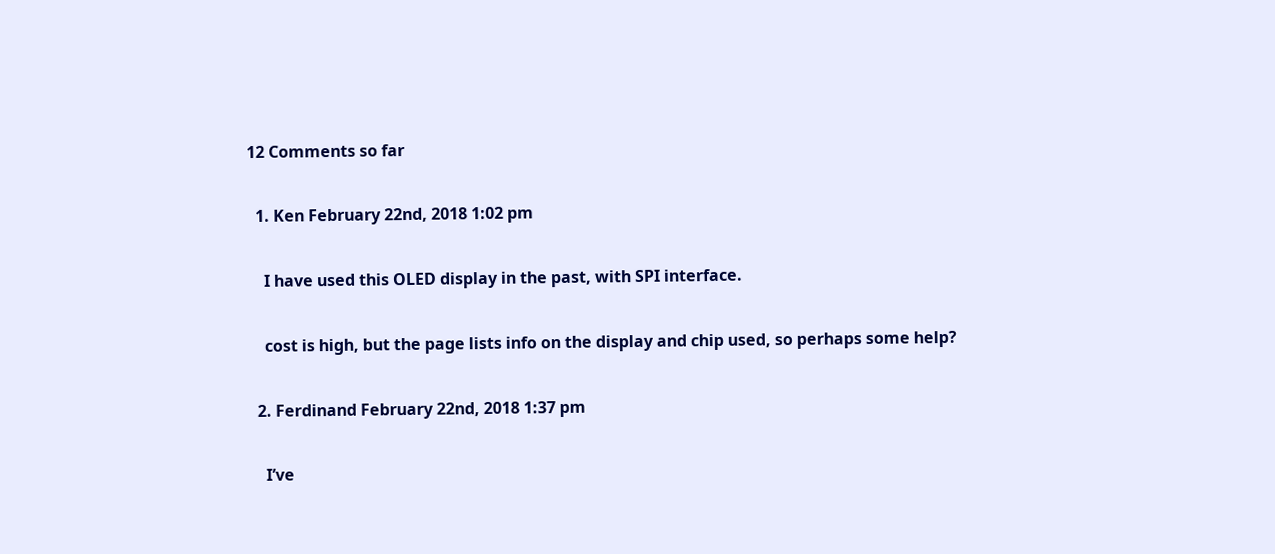12 Comments so far

  1. Ken February 22nd, 2018 1:02 pm

    I have used this OLED display in the past, with SPI interface.

    cost is high, but the page lists info on the display and chip used, so perhaps some help?

  2. Ferdinand February 22nd, 2018 1:37 pm

    I’ve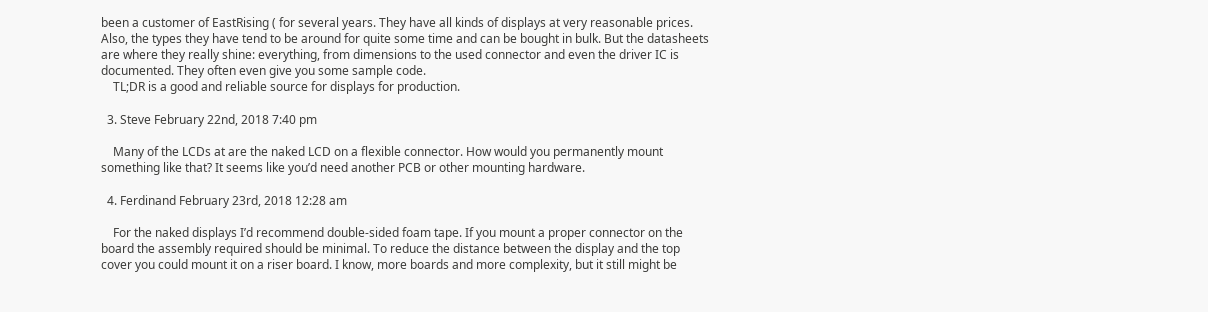been a customer of EastRising ( for several years. They have all kinds of displays at very reasonable prices. Also, the types they have tend to be around for quite some time and can be bought in bulk. But the datasheets are where they really shine: everything, from dimensions to the used connector and even the driver IC is documented. They often even give you some sample code.
    TL;DR is a good and reliable source for displays for production.

  3. Steve February 22nd, 2018 7:40 pm

    Many of the LCDs at are the naked LCD on a flexible connector. How would you permanently mount something like that? It seems like you’d need another PCB or other mounting hardware.

  4. Ferdinand February 23rd, 2018 12:28 am

    For the naked displays I’d recommend double-sided foam tape. If you mount a proper connector on the board the assembly required should be minimal. To reduce the distance between the display and the top cover you could mount it on a riser board. I know, more boards and more complexity, but it still might be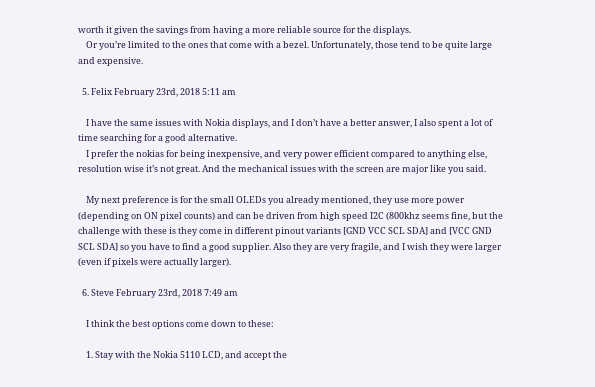worth it given the savings from having a more reliable source for the displays.
    Or you’re limited to the ones that come with a bezel. Unfortunately, those tend to be quite large and expensive.

  5. Felix February 23rd, 2018 5:11 am

    I have the same issues with Nokia displays, and I don’t have a better answer, I also spent a lot of time searching for a good alternative.
    I prefer the nokias for being inexpensive, and very power efficient compared to anything else, resolution wise it’s not great. And the mechanical issues with the screen are major like you said.

    My next preference is for the small OLEDs you already mentioned, they use more power (depending on ON pixel counts) and can be driven from high speed I2C (800khz seems fine, but the challenge with these is they come in different pinout variants [GND VCC SCL SDA] and [VCC GND SCL SDA] so you have to find a good supplier. Also they are very fragile, and I wish they were larger (even if pixels were actually larger).

  6. Steve February 23rd, 2018 7:49 am

    I think the best options come down to these:

    1. Stay with the Nokia 5110 LCD, and accept the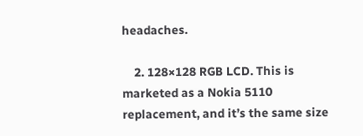headaches.

    2. 128×128 RGB LCD. This is marketed as a Nokia 5110 replacement, and it’s the same size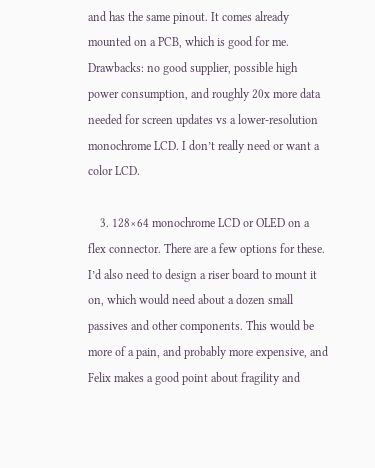and has the same pinout. It comes already mounted on a PCB, which is good for me. Drawbacks: no good supplier, possible high power consumption, and roughly 20x more data needed for screen updates vs a lower-resolution monochrome LCD. I don’t really need or want a color LCD.

    3. 128×64 monochrome LCD or OLED on a flex connector. There are a few options for these. I’d also need to design a riser board to mount it on, which would need about a dozen small passives and other components. This would be more of a pain, and probably more expensive, and Felix makes a good point about fragility and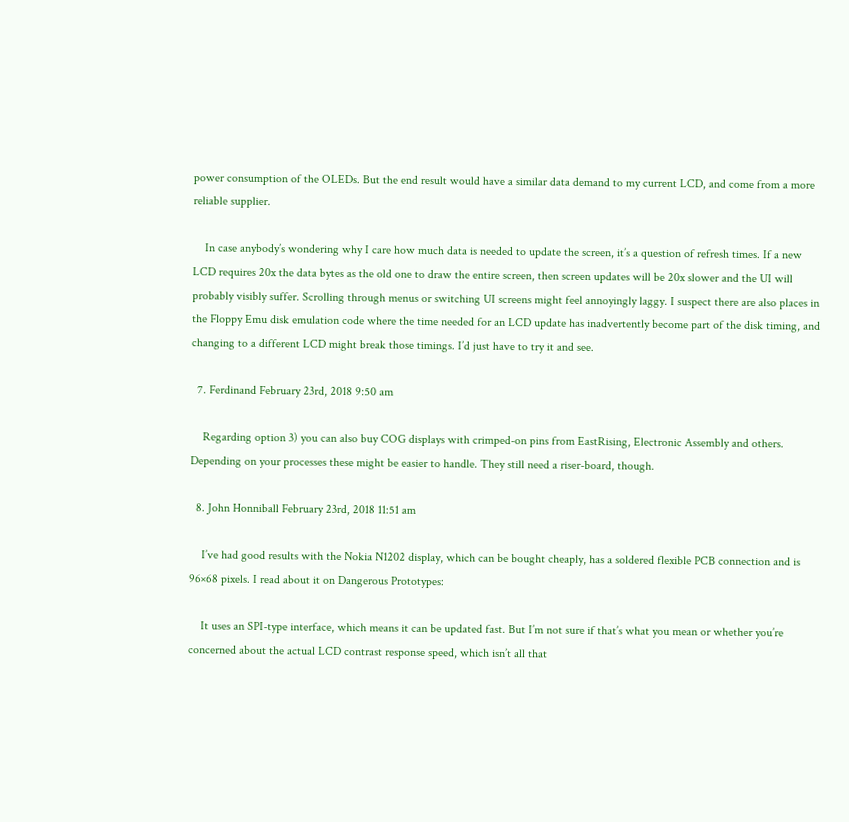power consumption of the OLEDs. But the end result would have a similar data demand to my current LCD, and come from a more reliable supplier.

    In case anybody’s wondering why I care how much data is needed to update the screen, it’s a question of refresh times. If a new LCD requires 20x the data bytes as the old one to draw the entire screen, then screen updates will be 20x slower and the UI will probably visibly suffer. Scrolling through menus or switching UI screens might feel annoyingly laggy. I suspect there are also places in the Floppy Emu disk emulation code where the time needed for an LCD update has inadvertently become part of the disk timing, and changing to a different LCD might break those timings. I’d just have to try it and see.

  7. Ferdinand February 23rd, 2018 9:50 am

    Regarding option 3) you can also buy COG displays with crimped-on pins from EastRising, Electronic Assembly and others. Depending on your processes these might be easier to handle. They still need a riser-board, though.

  8. John Honniball February 23rd, 2018 11:51 am

    I’ve had good results with the Nokia N1202 display, which can be bought cheaply, has a soldered flexible PCB connection and is 96×68 pixels. I read about it on Dangerous Prototypes:

    It uses an SPI-type interface, which means it can be updated fast. But I’m not sure if that’s what you mean or whether you’re concerned about the actual LCD contrast response speed, which isn’t all that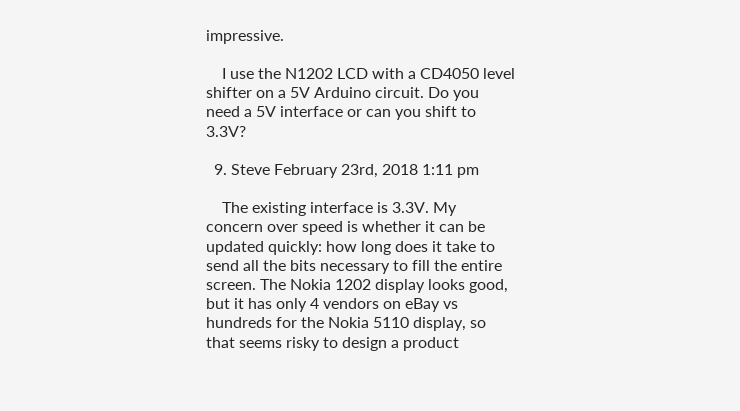impressive.

    I use the N1202 LCD with a CD4050 level shifter on a 5V Arduino circuit. Do you need a 5V interface or can you shift to 3.3V?

  9. Steve February 23rd, 2018 1:11 pm

    The existing interface is 3.3V. My concern over speed is whether it can be updated quickly: how long does it take to send all the bits necessary to fill the entire screen. The Nokia 1202 display looks good, but it has only 4 vendors on eBay vs hundreds for the Nokia 5110 display, so that seems risky to design a product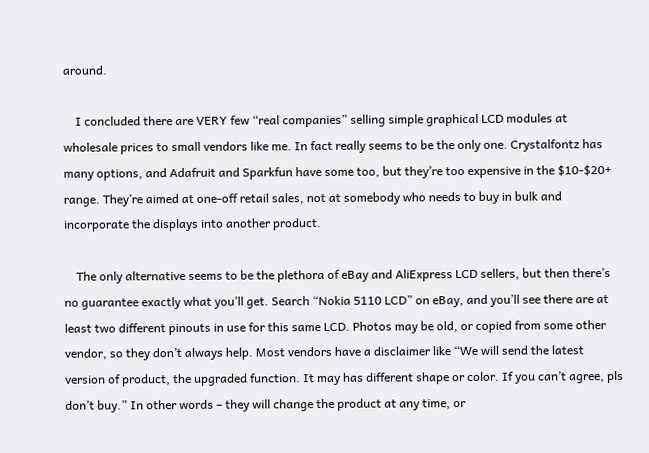around.

    I concluded there are VERY few “real companies” selling simple graphical LCD modules at wholesale prices to small vendors like me. In fact really seems to be the only one. Crystalfontz has many options, and Adafruit and Sparkfun have some too, but they’re too expensive in the $10-$20+ range. They’re aimed at one-off retail sales, not at somebody who needs to buy in bulk and incorporate the displays into another product.

    The only alternative seems to be the plethora of eBay and AliExpress LCD sellers, but then there’s no guarantee exactly what you’ll get. Search “Nokia 5110 LCD” on eBay, and you’ll see there are at least two different pinouts in use for this same LCD. Photos may be old, or copied from some other vendor, so they don’t always help. Most vendors have a disclaimer like “We will send the latest version of product, the upgraded function. It may has different shape or color. If you can’t agree, pls don’t buy.” In other words – they will change the product at any time, or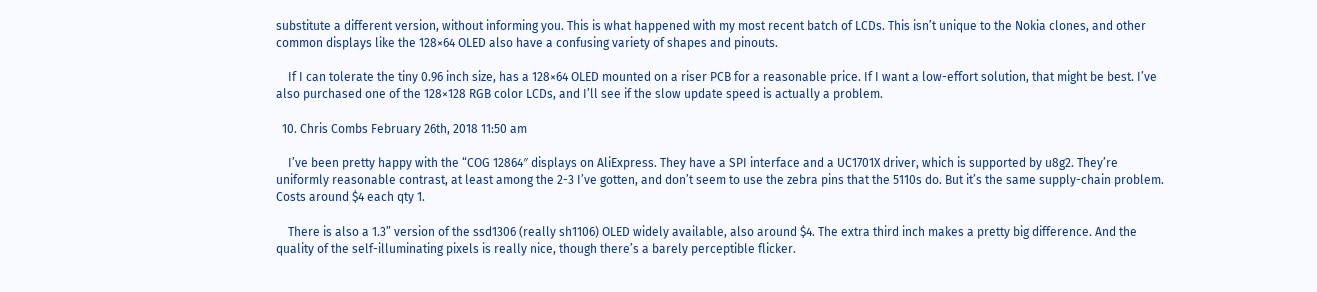substitute a different version, without informing you. This is what happened with my most recent batch of LCDs. This isn’t unique to the Nokia clones, and other common displays like the 128×64 OLED also have a confusing variety of shapes and pinouts.

    If I can tolerate the tiny 0.96 inch size, has a 128×64 OLED mounted on a riser PCB for a reasonable price. If I want a low-effort solution, that might be best. I’ve also purchased one of the 128×128 RGB color LCDs, and I’ll see if the slow update speed is actually a problem.

  10. Chris Combs February 26th, 2018 11:50 am

    I’ve been pretty happy with the “COG 12864″ displays on AliExpress. They have a SPI interface and a UC1701X driver, which is supported by u8g2. They’re uniformly reasonable contrast, at least among the 2-3 I’ve gotten, and don’t seem to use the zebra pins that the 5110s do. But it’s the same supply-chain problem. Costs around $4 each qty 1.

    There is also a 1.3” version of the ssd1306 (really sh1106) OLED widely available, also around $4. The extra third inch makes a pretty big difference. And the quality of the self-illuminating pixels is really nice, though there’s a barely perceptible flicker.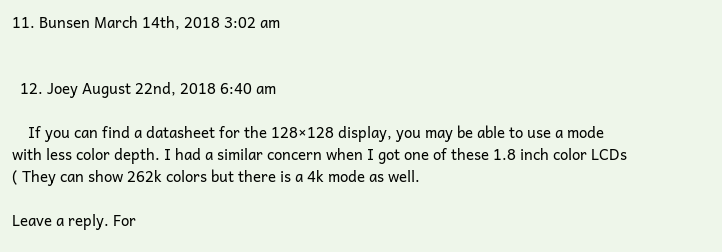11. Bunsen March 14th, 2018 3:02 am


  12. Joey August 22nd, 2018 6:40 am

    If you can find a datasheet for the 128×128 display, you may be able to use a mode with less color depth. I had a similar concern when I got one of these 1.8 inch color LCDs ( They can show 262k colors but there is a 4k mode as well.

Leave a reply. For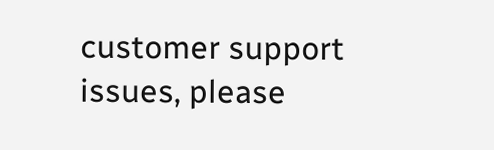customer support issues, please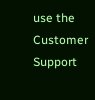use the Customer Support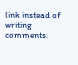link instead of writing comments.